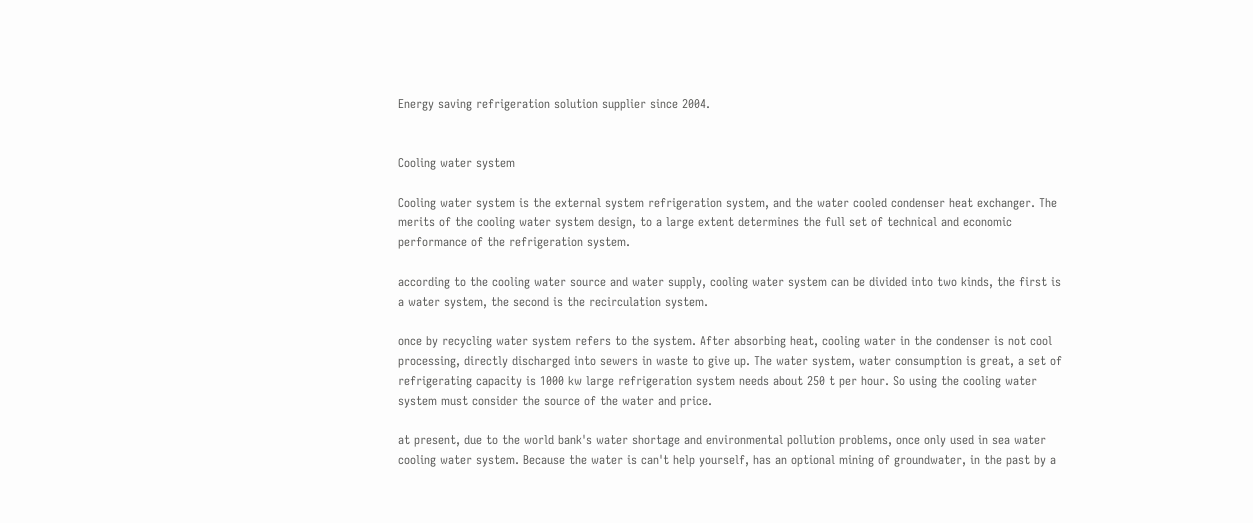Energy saving refrigeration solution supplier since 2004.


Cooling water system

Cooling water system is the external system refrigeration system, and the water cooled condenser heat exchanger. The merits of the cooling water system design, to a large extent determines the full set of technical and economic performance of the refrigeration system.

according to the cooling water source and water supply, cooling water system can be divided into two kinds, the first is a water system, the second is the recirculation system.

once by recycling water system refers to the system. After absorbing heat, cooling water in the condenser is not cool processing, directly discharged into sewers in waste to give up. The water system, water consumption is great, a set of refrigerating capacity is 1000 kw large refrigeration system needs about 250 t per hour. So using the cooling water system must consider the source of the water and price.

at present, due to the world bank's water shortage and environmental pollution problems, once only used in sea water cooling water system. Because the water is can't help yourself, has an optional mining of groundwater, in the past by a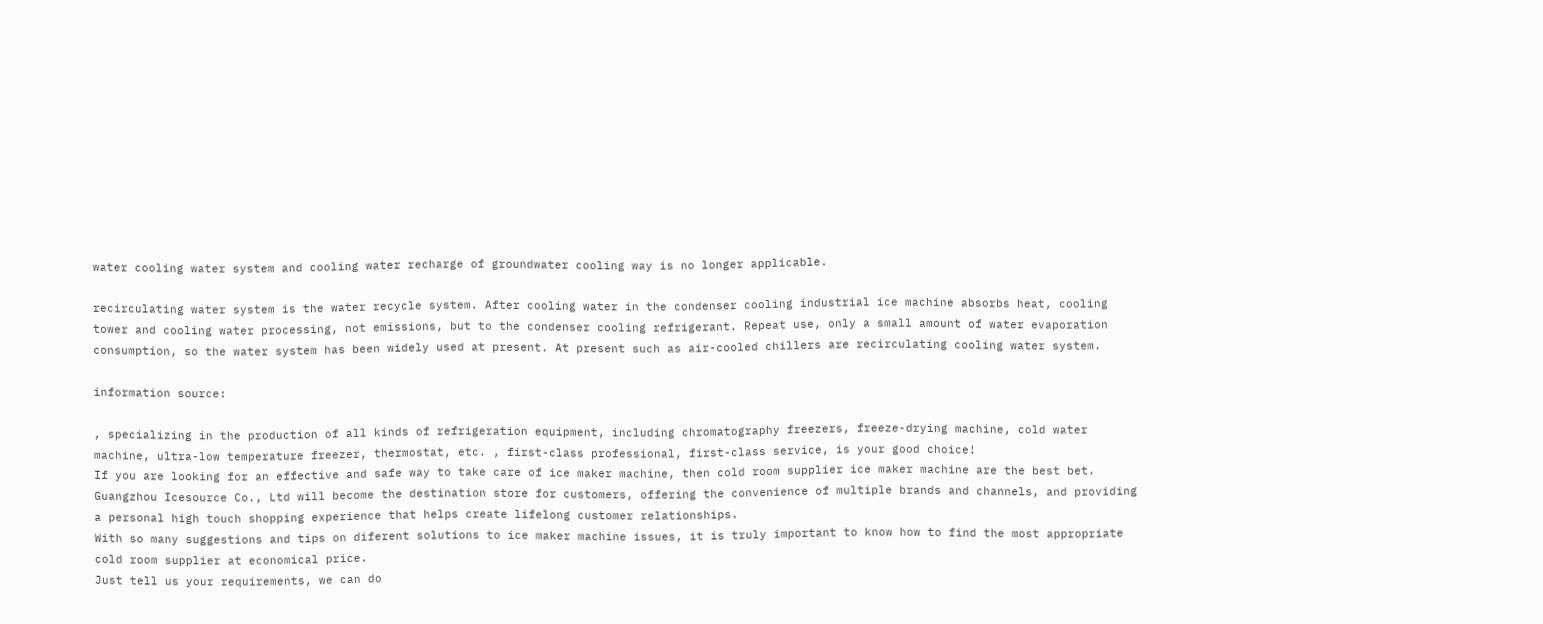water cooling water system and cooling water recharge of groundwater cooling way is no longer applicable.

recirculating water system is the water recycle system. After cooling water in the condenser cooling industrial ice machine absorbs heat, cooling tower and cooling water processing, not emissions, but to the condenser cooling refrigerant. Repeat use, only a small amount of water evaporation consumption, so the water system has been widely used at present. At present such as air-cooled chillers are recirculating cooling water system.

information source:

, specializing in the production of all kinds of refrigeration equipment, including chromatography freezers, freeze-drying machine, cold water machine, ultra-low temperature freezer, thermostat, etc. , first-class professional, first-class service, is your good choice!
If you are looking for an effective and safe way to take care of ice maker machine, then cold room supplier ice maker machine are the best bet.
Guangzhou Icesource Co., Ltd will become the destination store for customers, offering the convenience of multiple brands and channels, and providing a personal high touch shopping experience that helps create lifelong customer relationships.
With so many suggestions and tips on diferent solutions to ice maker machine issues, it is truly important to know how to find the most appropriate cold room supplier at economical price.
Just tell us your requirements, we can do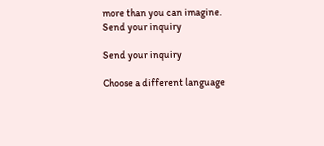more than you can imagine.
Send your inquiry

Send your inquiry

Choose a different language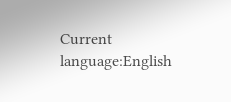Current language:English